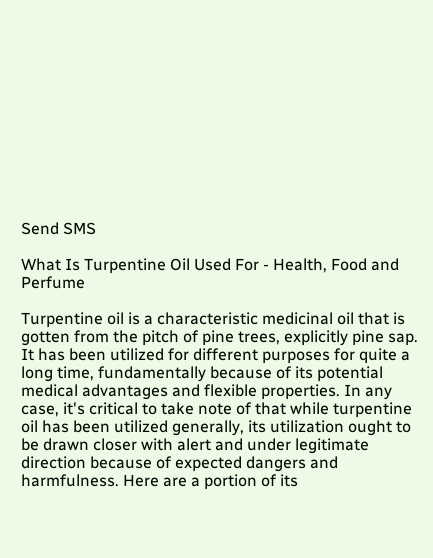Send SMS

What Is Turpentine Oil Used For - Health, Food and Perfume

Turpentine oil is a characteristic medicinal oil that is gotten from the pitch of pine trees, explicitly pine sap. It has been utilized for different purposes for quite a long time, fundamentally because of its potential medical advantages and flexible properties. In any case, it's critical to take note of that while turpentine oil has been utilized generally, its utilization ought to be drawn closer with alert and under legitimate direction because of expected dangers and harmfulness. Here are a portion of its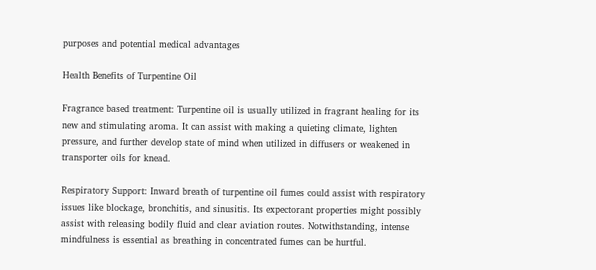purposes and potential medical advantages

Health Benefits of Turpentine Oil

Fragrance based treatment: Turpentine oil is usually utilized in fragrant healing for its new and stimulating aroma. It can assist with making a quieting climate, lighten pressure, and further develop state of mind when utilized in diffusers or weakened in transporter oils for knead.

Respiratory Support: Inward breath of turpentine oil fumes could assist with respiratory issues like blockage, bronchitis, and sinusitis. Its expectorant properties might possibly assist with releasing bodily fluid and clear aviation routes. Notwithstanding, intense mindfulness is essential as breathing in concentrated fumes can be hurtful.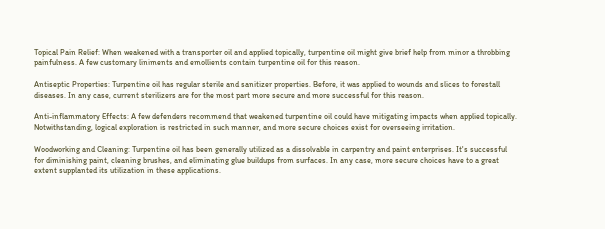Topical Pain Relief: When weakened with a transporter oil and applied topically, turpentine oil might give brief help from minor a throbbing painfulness. A few customary liniments and emollients contain turpentine oil for this reason.

Antiseptic Properties: Turpentine oil has regular sterile and sanitizer properties. Before, it was applied to wounds and slices to forestall diseases. In any case, current sterilizers are for the most part more secure and more successful for this reason.

Anti-inflammatory Effects: A few defenders recommend that weakened turpentine oil could have mitigating impacts when applied topically. Notwithstanding, logical exploration is restricted in such manner, and more secure choices exist for overseeing irritation.

Woodworking and Cleaning: Turpentine oil has been generally utilized as a dissolvable in carpentry and paint enterprises. It's successful for diminishing paint, cleaning brushes, and eliminating glue buildups from surfaces. In any case, more secure choices have to a great extent supplanted its utilization in these applications.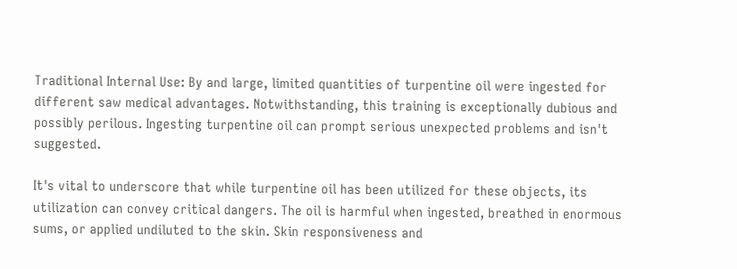Traditional Internal Use: By and large, limited quantities of turpentine oil were ingested for different saw medical advantages. Notwithstanding, this training is exceptionally dubious and possibly perilous. Ingesting turpentine oil can prompt serious unexpected problems and isn't suggested.

It's vital to underscore that while turpentine oil has been utilized for these objects, its utilization can convey critical dangers. The oil is harmful when ingested, breathed in enormous sums, or applied undiluted to the skin. Skin responsiveness and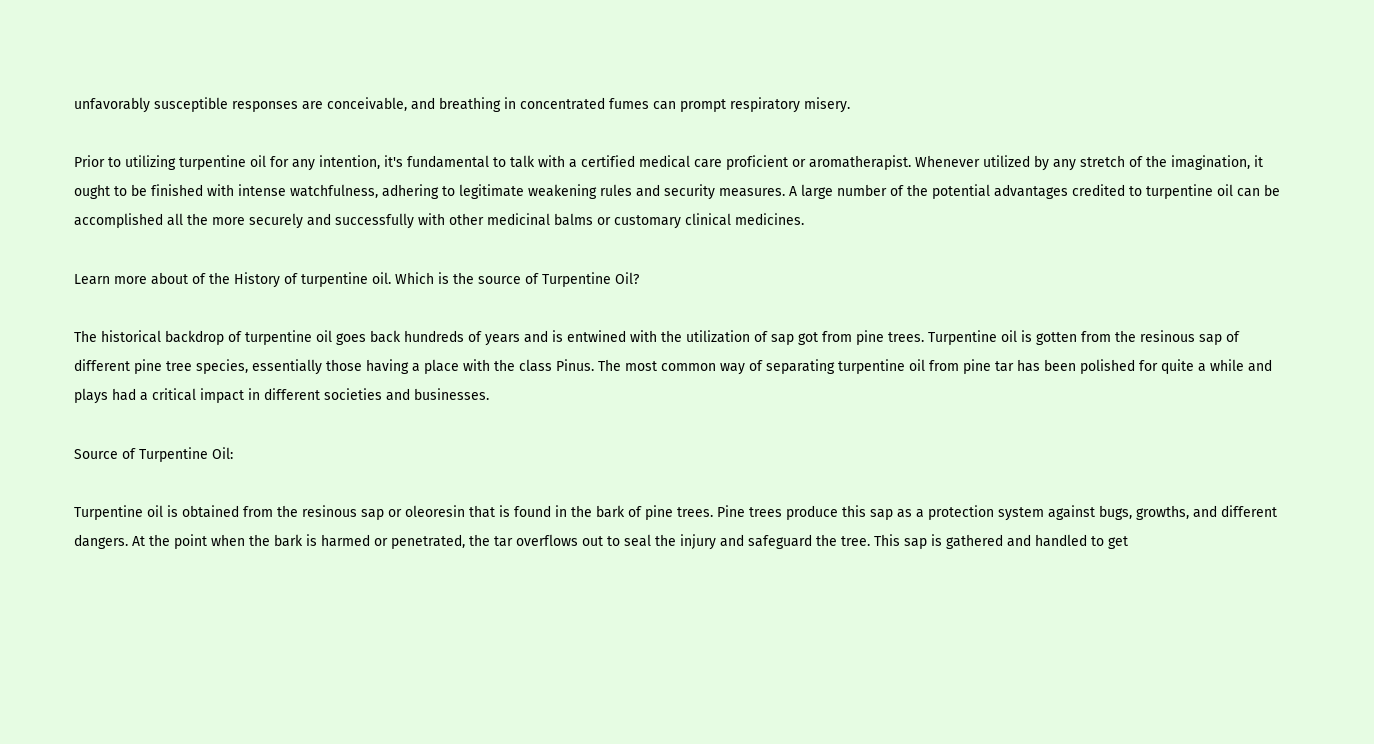unfavorably susceptible responses are conceivable, and breathing in concentrated fumes can prompt respiratory misery.

Prior to utilizing turpentine oil for any intention, it's fundamental to talk with a certified medical care proficient or aromatherapist. Whenever utilized by any stretch of the imagination, it ought to be finished with intense watchfulness, adhering to legitimate weakening rules and security measures. A large number of the potential advantages credited to turpentine oil can be accomplished all the more securely and successfully with other medicinal balms or customary clinical medicines.

Learn more about of the History of turpentine oil. Which is the source of Turpentine Oil?

The historical backdrop of turpentine oil goes back hundreds of years and is entwined with the utilization of sap got from pine trees. Turpentine oil is gotten from the resinous sap of different pine tree species, essentially those having a place with the class Pinus. The most common way of separating turpentine oil from pine tar has been polished for quite a while and plays had a critical impact in different societies and businesses.

Source of Turpentine Oil:

Turpentine oil is obtained from the resinous sap or oleoresin that is found in the bark of pine trees. Pine trees produce this sap as a protection system against bugs, growths, and different dangers. At the point when the bark is harmed or penetrated, the tar overflows out to seal the injury and safeguard the tree. This sap is gathered and handled to get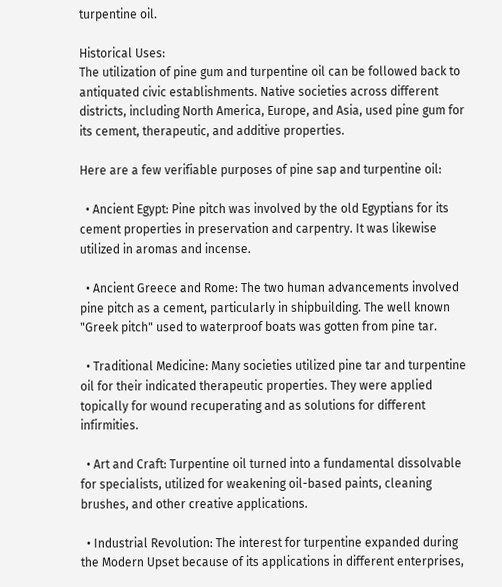turpentine oil.

Historical Uses:
The utilization of pine gum and turpentine oil can be followed back to antiquated civic establishments. Native societies across different districts, including North America, Europe, and Asia, used pine gum for its cement, therapeutic, and additive properties.

Here are a few verifiable purposes of pine sap and turpentine oil:

  • Ancient Egypt: Pine pitch was involved by the old Egyptians for its cement properties in preservation and carpentry. It was likewise utilized in aromas and incense.

  • Ancient Greece and Rome: The two human advancements involved pine pitch as a cement, particularly in shipbuilding. The well known "Greek pitch" used to waterproof boats was gotten from pine tar.

  • Traditional Medicine: Many societies utilized pine tar and turpentine oil for their indicated therapeutic properties. They were applied topically for wound recuperating and as solutions for different infirmities.

  • Art and Craft: Turpentine oil turned into a fundamental dissolvable for specialists, utilized for weakening oil-based paints, cleaning brushes, and other creative applications.

  • Industrial Revolution: The interest for turpentine expanded during the Modern Upset because of its applications in different enterprises,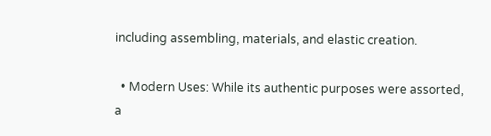including assembling, materials, and elastic creation.

  • Modern Uses: While its authentic purposes were assorted, a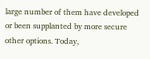large number of them have developed or been supplanted by more secure other options. Today,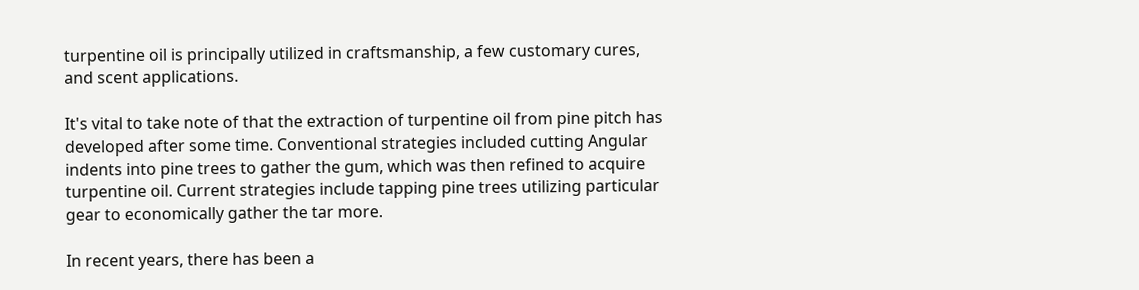turpentine oil is principally utilized in craftsmanship, a few customary cures, and scent applications.

It's vital to take note of that the extraction of turpentine oil from pine pitch has developed after some time. Conventional strategies included cutting Angular indents into pine trees to gather the gum, which was then refined to acquire turpentine oil. Current strategies include tapping pine trees utilizing particular gear to economically gather the tar more.

In recent years, there has been a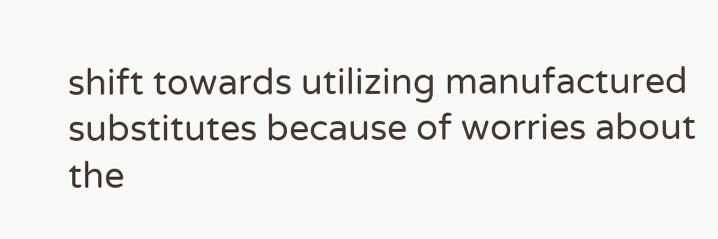shift towards utilizing manufactured substitutes because of worries about the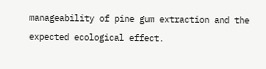manageability of pine gum extraction and the expected ecological effect.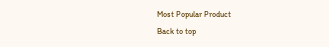Most Popular Product
Back to top